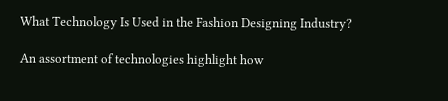What Technology Is Used in the Fashion Designing Industry?

An assortment of technologies highlight how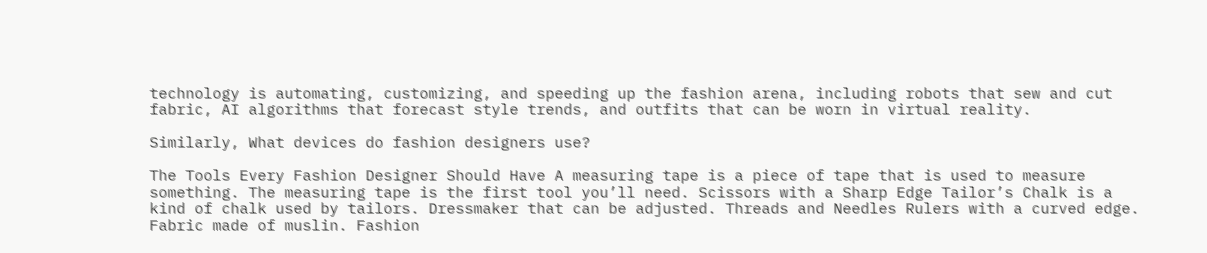technology is automating, customizing, and speeding up the fashion arena, including robots that sew and cut fabric, AI algorithms that forecast style trends, and outfits that can be worn in virtual reality.

Similarly, What devices do fashion designers use?

The Tools Every Fashion Designer Should Have A measuring tape is a piece of tape that is used to measure something. The measuring tape is the first tool you’ll need. Scissors with a Sharp Edge Tailor’s Chalk is a kind of chalk used by tailors. Dressmaker that can be adjusted. Threads and Needles Rulers with a curved edge. Fabric made of muslin. Fashion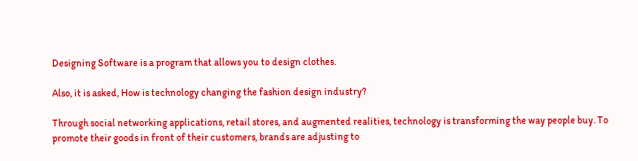Designing Software is a program that allows you to design clothes.

Also, it is asked, How is technology changing the fashion design industry?

Through social networking applications, retail stores, and augmented realities, technology is transforming the way people buy. To promote their goods in front of their customers, brands are adjusting to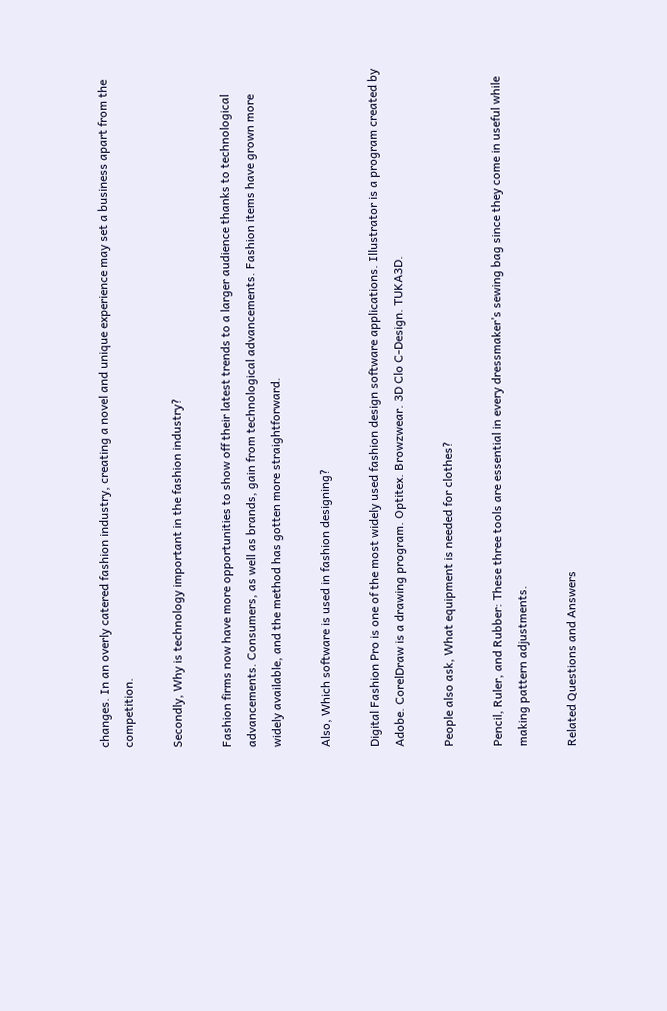changes. In an overly catered fashion industry, creating a novel and unique experience may set a business apart from the competition.

Secondly, Why is technology important in the fashion industry?

Fashion firms now have more opportunities to show off their latest trends to a larger audience thanks to technological advancements. Consumers, as well as brands, gain from technological advancements. Fashion items have grown more widely available, and the method has gotten more straightforward.

Also, Which software is used in fashion designing?

Digital Fashion Pro is one of the most widely used fashion design software applications. Illustrator is a program created by Adobe. CorelDraw is a drawing program. Optitex. Browzwear. 3D Clo C-Design. TUKA3D.

People also ask, What equipment is needed for clothes?

Pencil, Ruler, and Rubber: These three tools are essential in every dressmaker’s sewing bag since they come in useful while making pattern adjustments.

Related Questions and Answers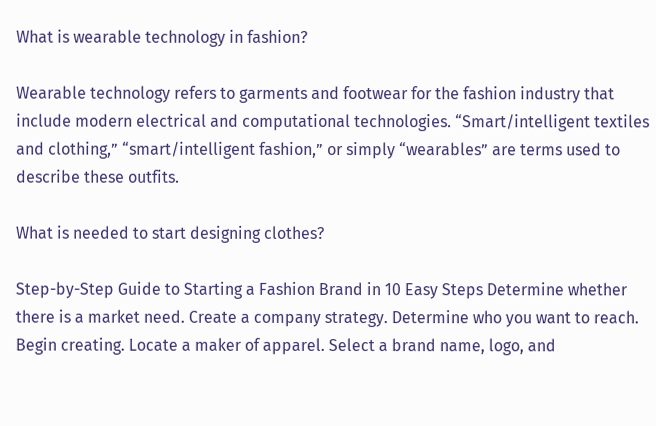What is wearable technology in fashion?

Wearable technology refers to garments and footwear for the fashion industry that include modern electrical and computational technologies. “Smart/intelligent textiles and clothing,” “smart/intelligent fashion,” or simply “wearables” are terms used to describe these outfits.

What is needed to start designing clothes?

Step-by-Step Guide to Starting a Fashion Brand in 10 Easy Steps Determine whether there is a market need. Create a company strategy. Determine who you want to reach. Begin creating. Locate a maker of apparel. Select a brand name, logo, and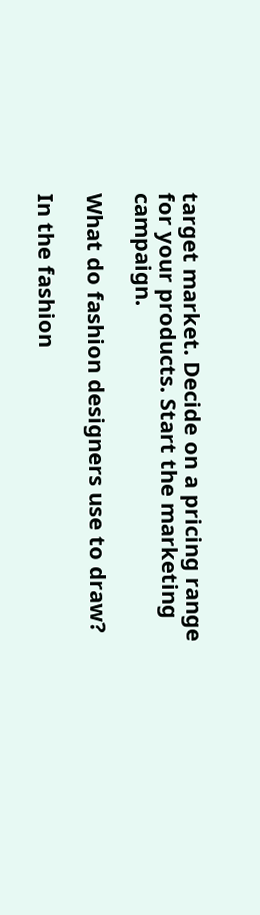target market. Decide on a pricing range for your products. Start the marketing campaign.

What do fashion designers use to draw?

In the fashion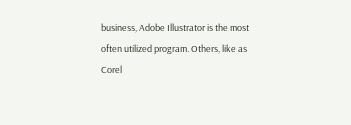business, Adobe Illustrator is the most often utilized program. Others, like as Corel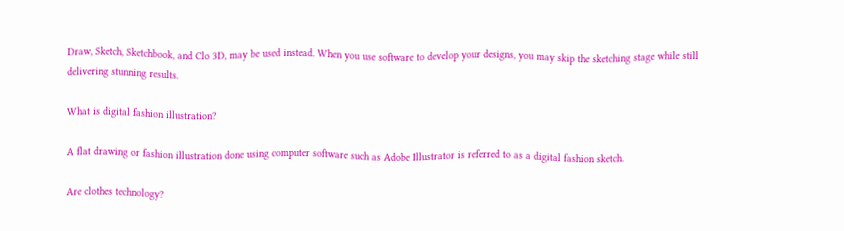Draw, Sketch, Sketchbook, and Clo 3D, may be used instead. When you use software to develop your designs, you may skip the sketching stage while still delivering stunning results.

What is digital fashion illustration?

A flat drawing or fashion illustration done using computer software such as Adobe Illustrator is referred to as a digital fashion sketch.

Are clothes technology?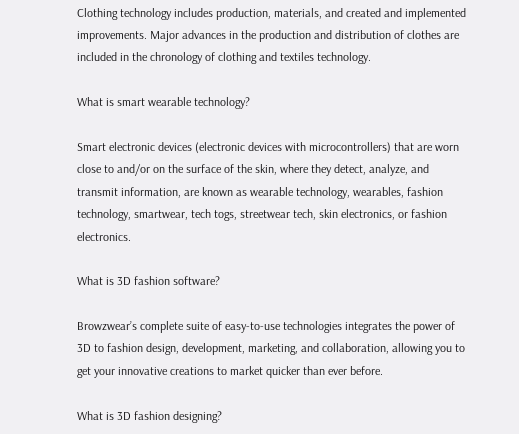Clothing technology includes production, materials, and created and implemented improvements. Major advances in the production and distribution of clothes are included in the chronology of clothing and textiles technology.

What is smart wearable technology?

Smart electronic devices (electronic devices with microcontrollers) that are worn close to and/or on the surface of the skin, where they detect, analyze, and transmit information, are known as wearable technology, wearables, fashion technology, smartwear, tech togs, streetwear tech, skin electronics, or fashion electronics.

What is 3D fashion software?

Browzwear’s complete suite of easy-to-use technologies integrates the power of 3D to fashion design, development, marketing, and collaboration, allowing you to get your innovative creations to market quicker than ever before.

What is 3D fashion designing?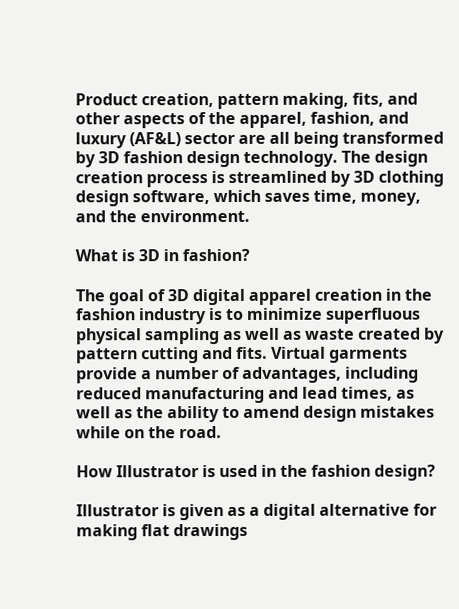Product creation, pattern making, fits, and other aspects of the apparel, fashion, and luxury (AF&L) sector are all being transformed by 3D fashion design technology. The design creation process is streamlined by 3D clothing design software, which saves time, money, and the environment.

What is 3D in fashion?

The goal of 3D digital apparel creation in the fashion industry is to minimize superfluous physical sampling as well as waste created by pattern cutting and fits. Virtual garments provide a number of advantages, including reduced manufacturing and lead times, as well as the ability to amend design mistakes while on the road.

How Illustrator is used in the fashion design?

Illustrator is given as a digital alternative for making flat drawings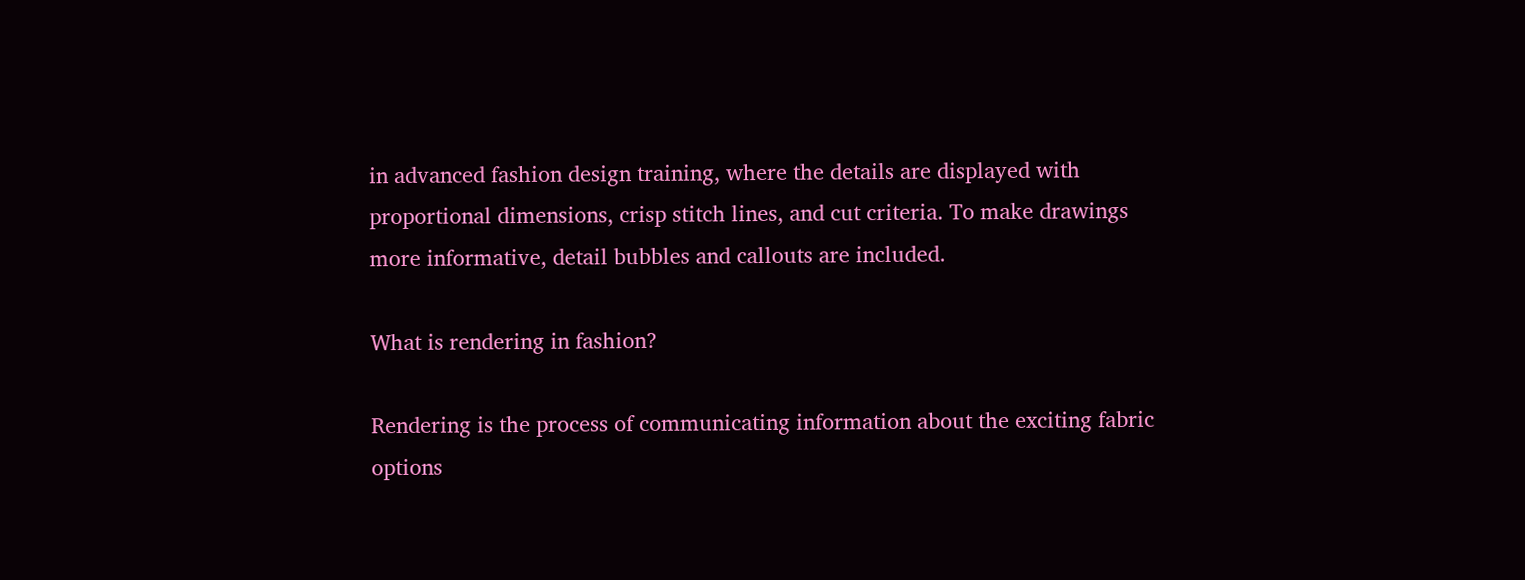in advanced fashion design training, where the details are displayed with proportional dimensions, crisp stitch lines, and cut criteria. To make drawings more informative, detail bubbles and callouts are included.

What is rendering in fashion?

Rendering is the process of communicating information about the exciting fabric options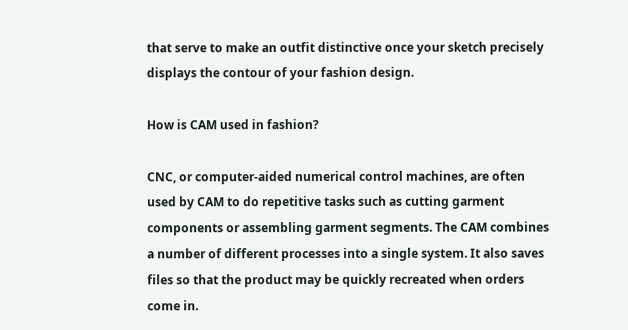that serve to make an outfit distinctive once your sketch precisely displays the contour of your fashion design.

How is CAM used in fashion?

CNC, or computer-aided numerical control machines, are often used by CAM to do repetitive tasks such as cutting garment components or assembling garment segments. The CAM combines a number of different processes into a single system. It also saves files so that the product may be quickly recreated when orders come in.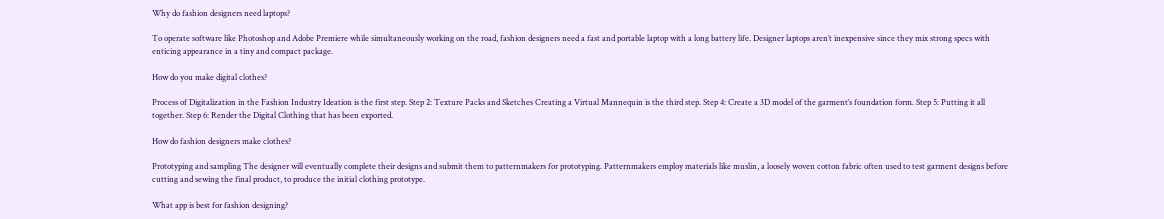Why do fashion designers need laptops?

To operate software like Photoshop and Adobe Premiere while simultaneously working on the road, fashion designers need a fast and portable laptop with a long battery life. Designer laptops aren’t inexpensive since they mix strong specs with enticing appearance in a tiny and compact package.

How do you make digital clothes?

Process of Digitalization in the Fashion Industry Ideation is the first step. Step 2: Texture Packs and Sketches Creating a Virtual Mannequin is the third step. Step 4: Create a 3D model of the garment’s foundation form. Step 5: Putting it all together. Step 6: Render the Digital Clothing that has been exported.

How do fashion designers make clothes?

Prototyping and sampling The designer will eventually complete their designs and submit them to patternmakers for prototyping. Patternmakers employ materials like muslin, a loosely woven cotton fabric often used to test garment designs before cutting and sewing the final product, to produce the initial clothing prototype.

What app is best for fashion designing?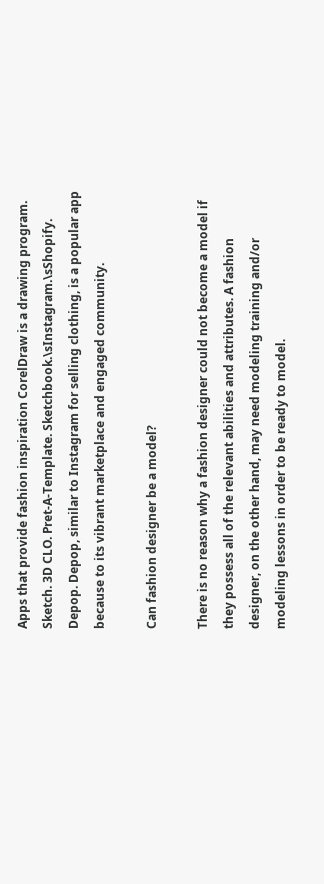Apps that provide fashion inspiration CorelDraw is a drawing program. Sketch. 3D CLO. Pret-A-Template. Sketchbook.\sInstagram.\sShopify. Depop. Depop, similar to Instagram for selling clothing, is a popular app because to its vibrant marketplace and engaged community.

Can fashion designer be a model?

There is no reason why a fashion designer could not become a model if they possess all of the relevant abilities and attributes. A fashion designer, on the other hand, may need modeling training and/or modeling lessons in order to be ready to model.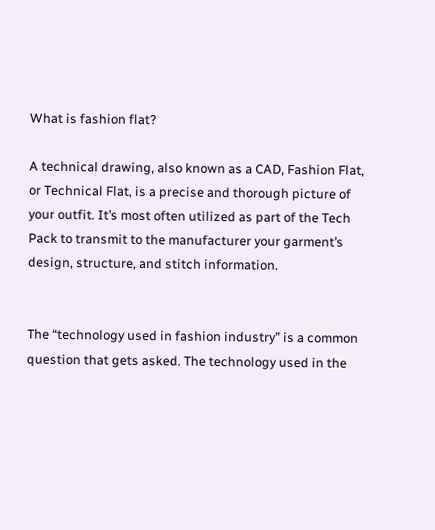What is fashion flat?

A technical drawing, also known as a CAD, Fashion Flat, or Technical Flat, is a precise and thorough picture of your outfit. It’s most often utilized as part of the Tech Pack to transmit to the manufacturer your garment’s design, structure, and stitch information.


The “technology used in fashion industry” is a common question that gets asked. The technology used in the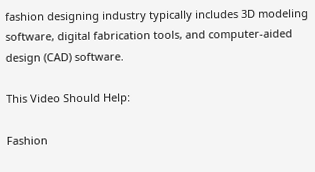fashion designing industry typically includes 3D modeling software, digital fabrication tools, and computer-aided design (CAD) software.

This Video Should Help:

Fashion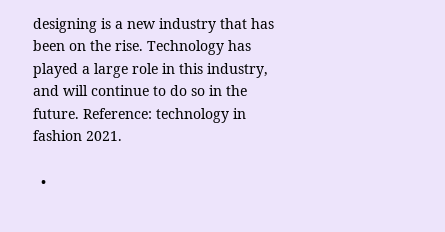designing is a new industry that has been on the rise. Technology has played a large role in this industry, and will continue to do so in the future. Reference: technology in fashion 2021.

  •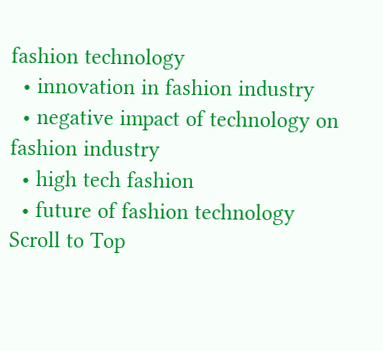fashion technology
  • innovation in fashion industry
  • negative impact of technology on fashion industry
  • high tech fashion
  • future of fashion technology
Scroll to Top